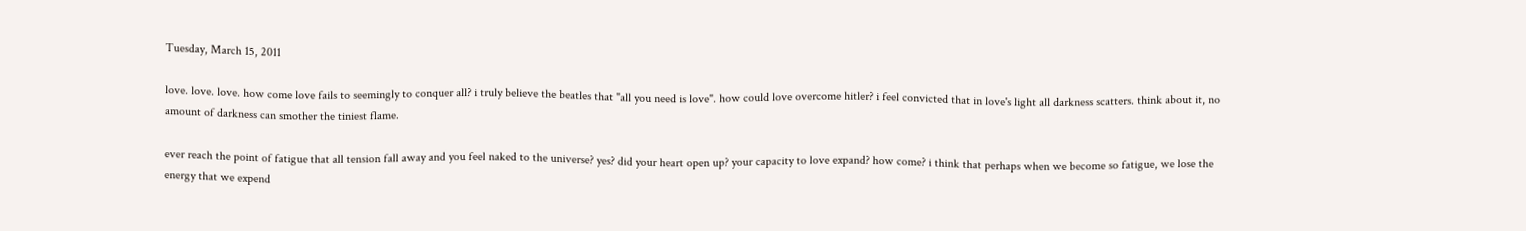Tuesday, March 15, 2011

love. love. love. how come love fails to seemingly to conquer all? i truly believe the beatles that "all you need is love". how could love overcome hitler? i feel convicted that in love's light all darkness scatters. think about it, no amount of darkness can smother the tiniest flame.

ever reach the point of fatigue that all tension fall away and you feel naked to the universe? yes? did your heart open up? your capacity to love expand? how come? i think that perhaps when we become so fatigue, we lose the energy that we expend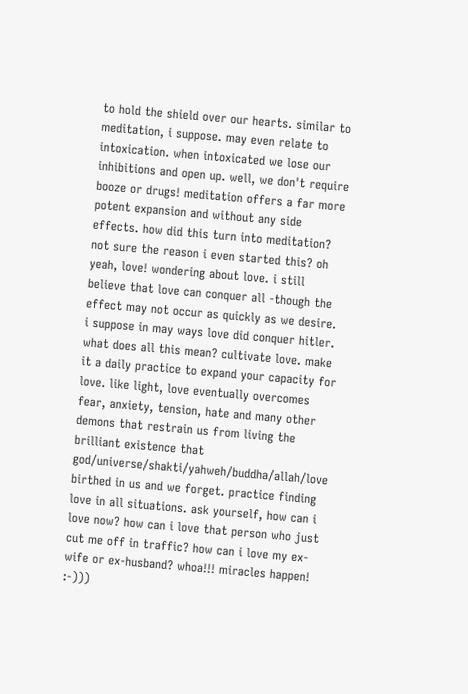to hold the shield over our hearts. similar to meditation, i suppose. may even relate to intoxication. when intoxicated we lose our inhibitions and open up. well, we don't require booze or drugs! meditation offers a far more potent expansion and without any side effects. how did this turn into meditation? not sure the reason i even started this? oh yeah, love! wondering about love. i still believe that love can conquer all -though the effect may not occur as quickly as we desire. i suppose in may ways love did conquer hitler. what does all this mean? cultivate love. make it a daily practice to expand your capacity for love. like light, love eventually overcomes fear, anxiety, tension, hate and many other demons that restrain us from living the brilliant existence that god/universe/shakti/yahweh/buddha/allah/love birthed in us and we forget. practice finding love in all situations. ask yourself, how can i love now? how can i love that person who just cut me off in traffic? how can i love my ex-wife or ex-husband? whoa!!! miracles happen! :-)))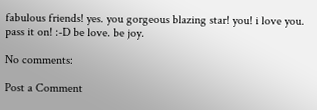fabulous friends! yes. you gorgeous blazing star! you! i love you. pass it on! :-D be love. be joy.

No comments:

Post a Comment